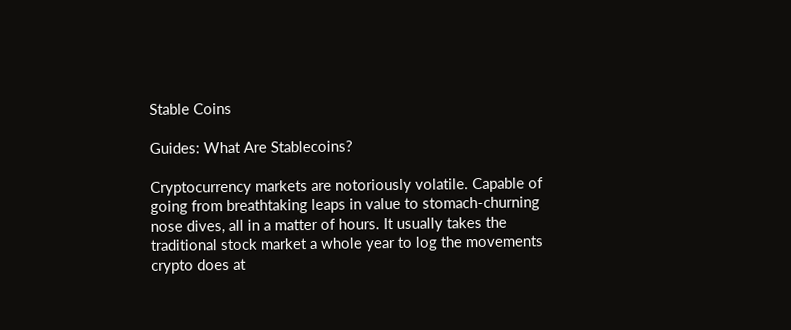Stable Coins

Guides: What Are Stablecoins?

Cryptocurrency markets are notoriously volatile. Capable of going from breathtaking leaps in value to stomach-churning nose dives, all in a matter of hours. It usually takes the traditional stock market a whole year to log the movements crypto does at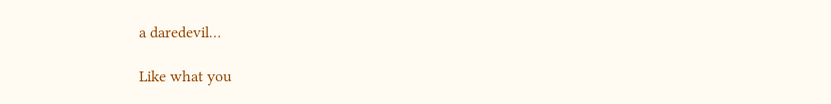a daredevil…

Like what you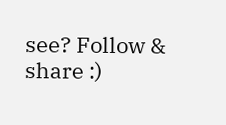see? Follow & share :)